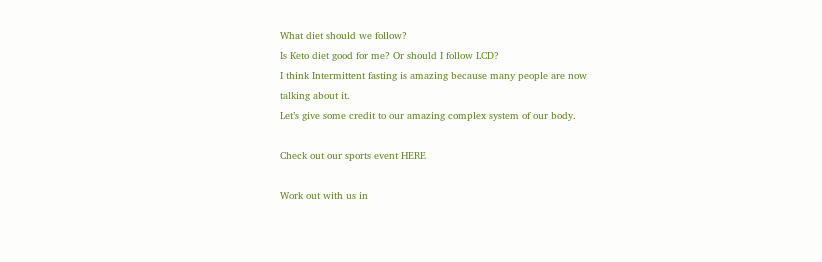What diet should we follow?
Is Keto diet good for me? Or should I follow LCD?
I think Intermittent fasting is amazing because many people are now talking about it.
Let’s give some credit to our amazing complex system of our body.

Check out our sports event HERE

Work out with us in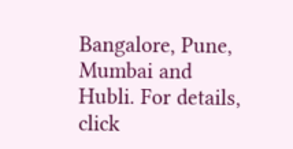Bangalore, Pune, Mumbai and Hubli. For details, click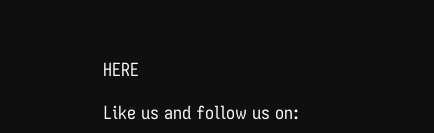HERE

Like us and follow us on: